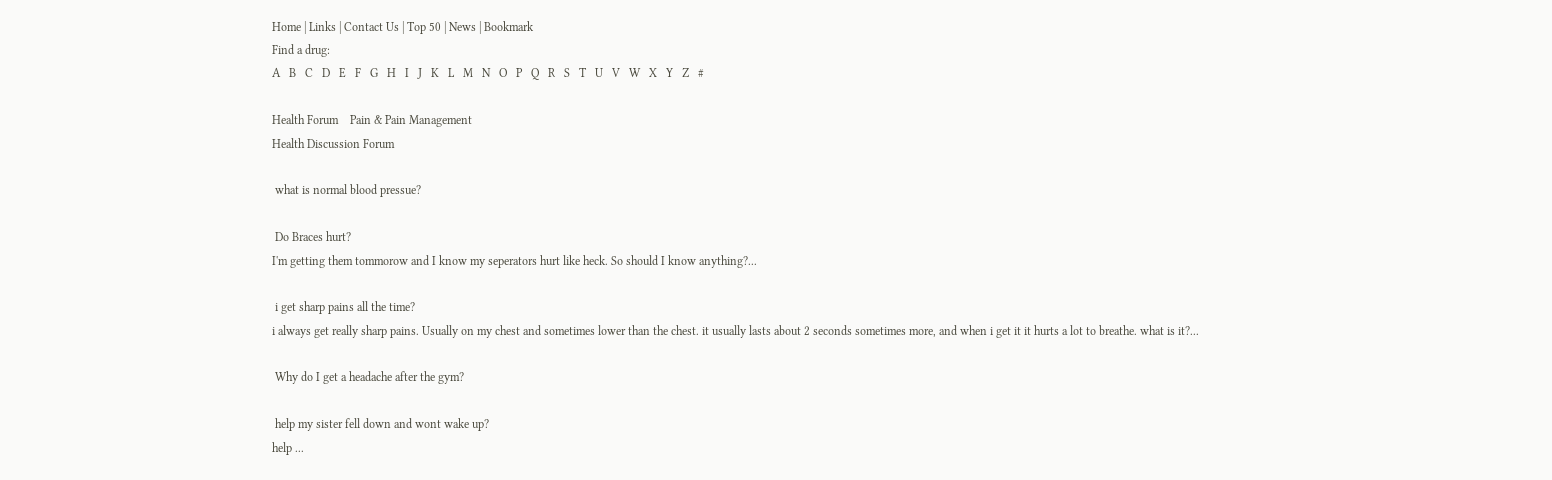Home | Links | Contact Us | Top 50 | News | Bookmark
Find a drug:
A   B   C   D   E   F   G   H   I   J   K   L   M   N   O   P   Q   R   S   T   U   V   W   X   Y   Z   #

Health Forum    Pain & Pain Management
Health Discussion Forum

 what is normal blood pressue?

 Do Braces hurt?
I'm getting them tommorow and I know my seperators hurt like heck. So should I know anything?...

 i get sharp pains all the time?
i always get really sharp pains. Usually on my chest and sometimes lower than the chest. it usually lasts about 2 seconds sometimes more, and when i get it it hurts a lot to breathe. what is it?...

 Why do I get a headache after the gym?

 help my sister fell down and wont wake up?
help ...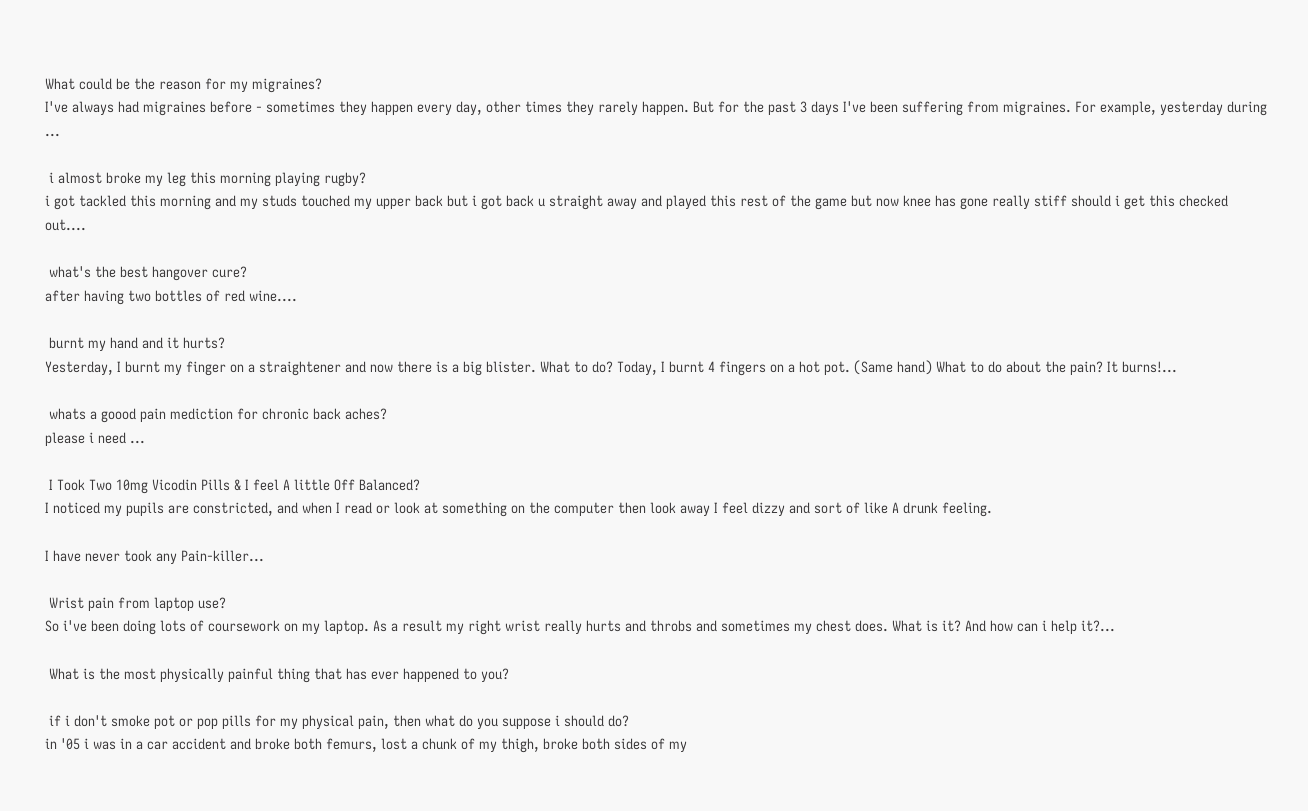What could be the reason for my migraines?
I've always had migraines before - sometimes they happen every day, other times they rarely happen. But for the past 3 days I've been suffering from migraines. For example, yesterday during ...

 i almost broke my leg this morning playing rugby?
i got tackled this morning and my studs touched my upper back but i got back u straight away and played this rest of the game but now knee has gone really stiff should i get this checked out....

 what's the best hangover cure?
after having two bottles of red wine....

 burnt my hand and it hurts?
Yesterday, I burnt my finger on a straightener and now there is a big blister. What to do? Today, I burnt 4 fingers on a hot pot. (Same hand) What to do about the pain? It burns!...

 whats a goood pain mediction for chronic back aches?
please i need ...

 I Took Two 10mg Vicodin Pills & I feel A little Off Balanced?
I noticed my pupils are constricted, and when I read or look at something on the computer then look away I feel dizzy and sort of like A drunk feeling.

I have never took any Pain-killer...

 Wrist pain from laptop use?
So i've been doing lots of coursework on my laptop. As a result my right wrist really hurts and throbs and sometimes my chest does. What is it? And how can i help it?...

 What is the most physically painful thing that has ever happened to you?

 if i don't smoke pot or pop pills for my physical pain, then what do you suppose i should do?
in '05 i was in a car accident and broke both femurs, lost a chunk of my thigh, broke both sides of my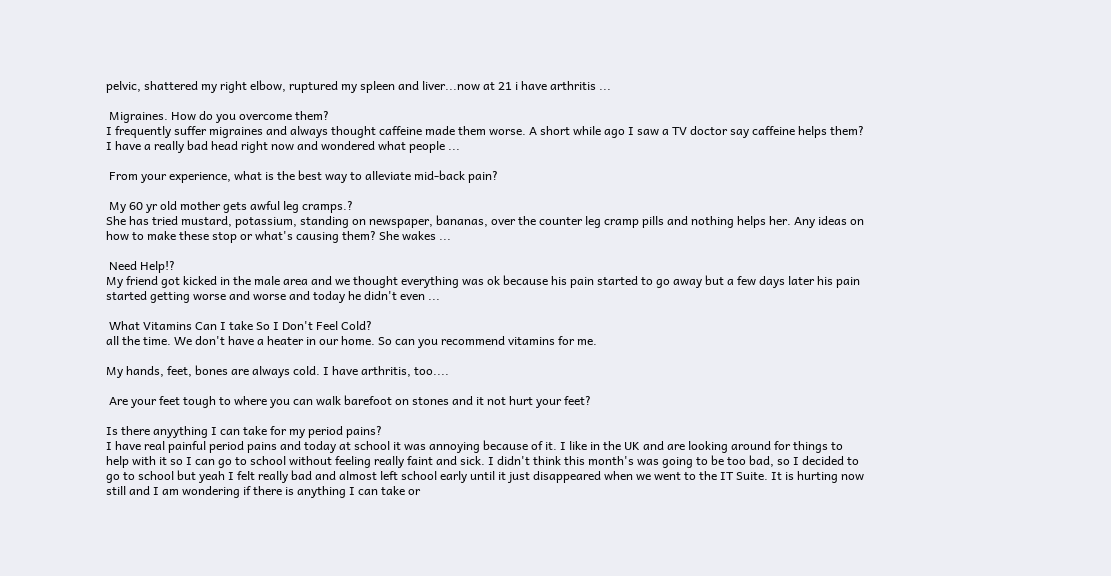pelvic, shattered my right elbow, ruptured my spleen and liver...now at 21 i have arthritis ...

 Migraines. How do you overcome them?
I frequently suffer migraines and always thought caffeine made them worse. A short while ago I saw a TV doctor say caffeine helps them? I have a really bad head right now and wondered what people ...

 From your experience, what is the best way to alleviate mid-back pain?

 My 60 yr old mother gets awful leg cramps.?
She has tried mustard, potassium, standing on newspaper, bananas, over the counter leg cramp pills and nothing helps her. Any ideas on how to make these stop or what's causing them? She wakes ...

 Need Help!?
My friend got kicked in the male area and we thought everything was ok because his pain started to go away but a few days later his pain started getting worse and worse and today he didn't even ...

 What Vitamins Can I take So I Don't Feel Cold?
all the time. We don't have a heater in our home. So can you recommend vitamins for me.

My hands, feet, bones are always cold. I have arthritis, too....

 Are your feet tough to where you can walk barefoot on stones and it not hurt your feet?

Is there anyything I can take for my period pains?
I have real painful period pains and today at school it was annoying because of it. I like in the UK and are looking around for things to help with it so I can go to school without feeling really faint and sick. I didn't think this month's was going to be too bad, so I decided to go to school but yeah I felt really bad and almost left school early until it just disappeared when we went to the IT Suite. It is hurting now still and I am wondering if there is anything I can take or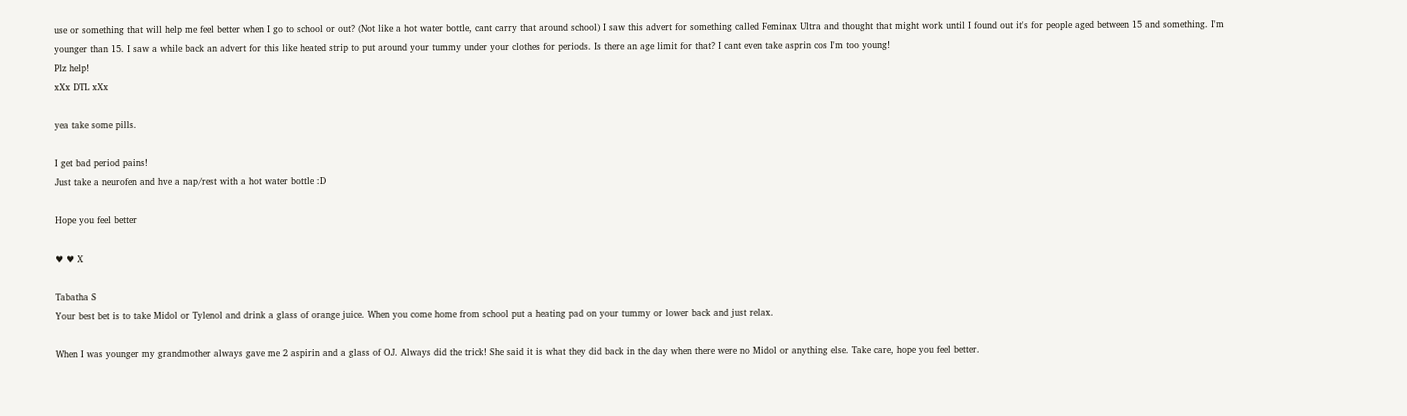use or something that will help me feel better when I go to school or out? (Not like a hot water bottle, cant carry that around school) I saw this advert for something called Feminax Ultra and thought that might work until I found out it's for people aged between 15 and something. I'm younger than 15. I saw a while back an advert for this like heated strip to put around your tummy under your clothes for periods. Is there an age limit for that? I cant even take asprin cos I'm too young!
Plz help!
xXx DTL xXx

yea take some pills.

I get bad period pains!
Just take a neurofen and hve a nap/rest with a hot water bottle :D

Hope you feel better

♥ ♥ X

Tabatha S
Your best bet is to take Midol or Tylenol and drink a glass of orange juice. When you come home from school put a heating pad on your tummy or lower back and just relax.

When I was younger my grandmother always gave me 2 aspirin and a glass of OJ. Always did the trick! She said it is what they did back in the day when there were no Midol or anything else. Take care, hope you feel better.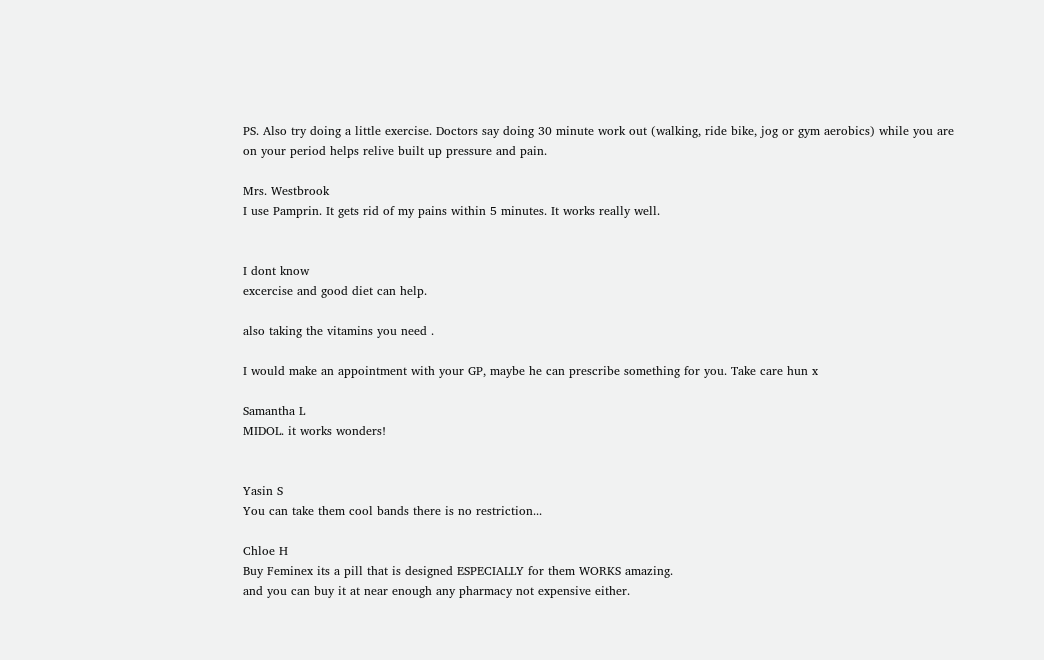PS. Also try doing a little exercise. Doctors say doing 30 minute work out (walking, ride bike, jog or gym aerobics) while you are on your period helps relive built up pressure and pain.

Mrs. Westbrook
I use Pamprin. It gets rid of my pains within 5 minutes. It works really well.


I dont know
excercise and good diet can help.

also taking the vitamins you need .

I would make an appointment with your GP, maybe he can prescribe something for you. Take care hun x

Samantha L
MIDOL. it works wonders!


Yasin S
You can take them cool bands there is no restriction...

Chloe H
Buy Feminex its a pill that is designed ESPECIALLY for them WORKS amazing.
and you can buy it at near enough any pharmacy not expensive either.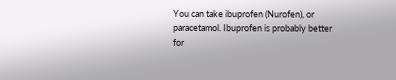You can take ibuprofen (Nurofen), or paracetamol. Ibuprofen is probably better for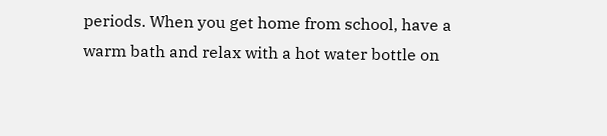periods. When you get home from school, have a warm bath and relax with a hot water bottle on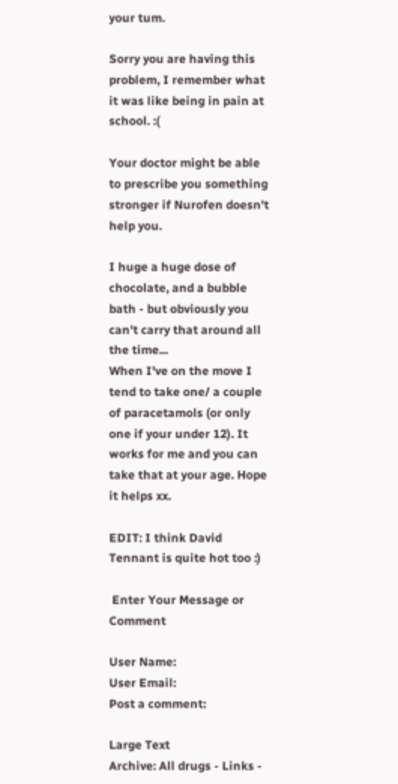your tum.

Sorry you are having this problem, I remember what it was like being in pain at school. :(

Your doctor might be able to prescribe you something stronger if Nurofen doesn't help you.

I huge a huge dose of chocolate, and a bubble bath - but obviously you can't carry that around all the time...
When I've on the move I tend to take one/ a couple of paracetamols (or only one if your under 12). It works for me and you can take that at your age. Hope it helps xx.

EDIT: I think David Tennant is quite hot too :)

 Enter Your Message or Comment

User Name:
User Email:
Post a comment:

Large Text
Archive: All drugs - Links -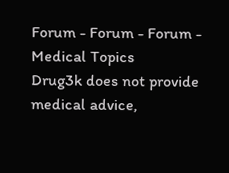Forum - Forum - Forum - Medical Topics
Drug3k does not provide medical advice,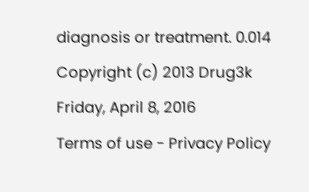diagnosis or treatment. 0.014
Copyright (c) 2013 Drug3k Friday, April 8, 2016
Terms of use - Privacy Policy